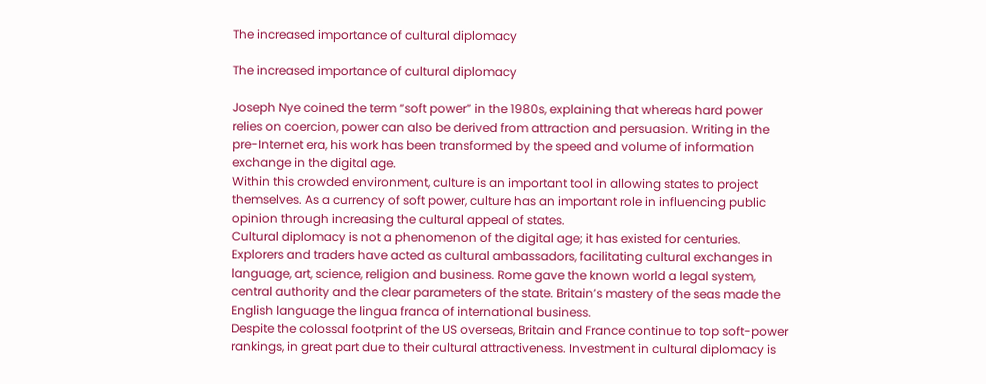The increased importance of cultural diplomacy

The increased importance of cultural diplomacy

Joseph Nye coined the term “soft power” in the 1980s, explaining that whereas hard power relies on coercion, power can also be derived from attraction and persuasion. Writing in the pre-Internet era, his work has been transformed by the speed and volume of information exchange in the digital age.
Within this crowded environment, culture is an important tool in allowing states to project themselves. As a currency of soft power, culture has an important role in influencing public opinion through increasing the cultural appeal of states.
Cultural diplomacy is not a phenomenon of the digital age; it has existed for centuries. Explorers and traders have acted as cultural ambassadors, facilitating cultural exchanges in language, art, science, religion and business. Rome gave the known world a legal system, central authority and the clear parameters of the state. Britain’s mastery of the seas made the English language the lingua franca of international business.
Despite the colossal footprint of the US overseas, Britain and France continue to top soft-power rankings, in great part due to their cultural attractiveness. Investment in cultural diplomacy is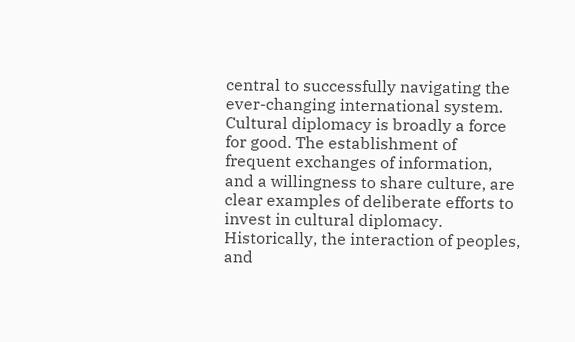central to successfully navigating the ever-changing international system.
Cultural diplomacy is broadly a force for good. The establishment of frequent exchanges of information, and a willingness to share culture, are clear examples of deliberate efforts to invest in cultural diplomacy.
Historically, the interaction of peoples, and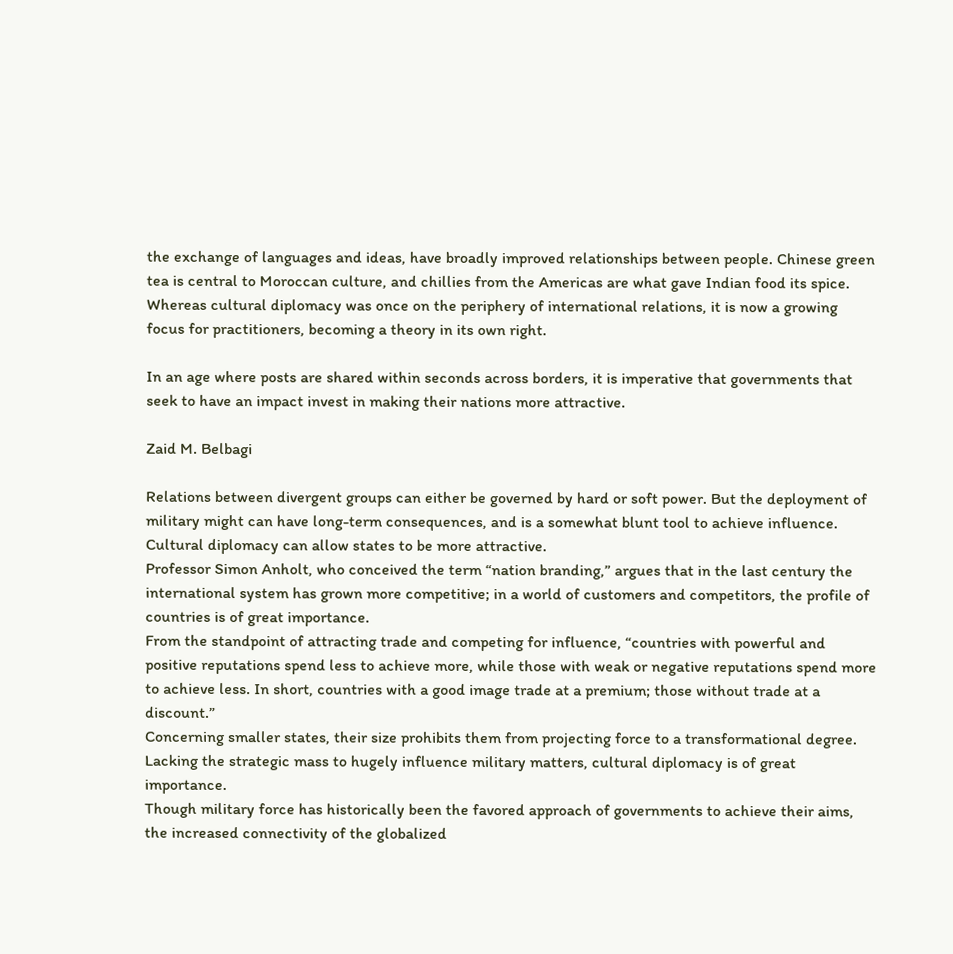the exchange of languages and ideas, have broadly improved relationships between people. Chinese green tea is central to Moroccan culture, and chillies from the Americas are what gave Indian food its spice. Whereas cultural diplomacy was once on the periphery of international relations, it is now a growing focus for practitioners, becoming a theory in its own right.

In an age where posts are shared within seconds across borders, it is imperative that governments that seek to have an impact invest in making their nations more attractive.

Zaid M. Belbagi

Relations between divergent groups can either be governed by hard or soft power. But the deployment of military might can have long-term consequences, and is a somewhat blunt tool to achieve influence. Cultural diplomacy can allow states to be more attractive.
Professor Simon Anholt, who conceived the term “nation branding,” argues that in the last century the international system has grown more competitive; in a world of customers and competitors, the profile of countries is of great importance.
From the standpoint of attracting trade and competing for influence, “countries with powerful and positive reputations spend less to achieve more, while those with weak or negative reputations spend more to achieve less. In short, countries with a good image trade at a premium; those without trade at a discount.”
Concerning smaller states, their size prohibits them from projecting force to a transformational degree. Lacking the strategic mass to hugely influence military matters, cultural diplomacy is of great importance.
Though military force has historically been the favored approach of governments to achieve their aims, the increased connectivity of the globalized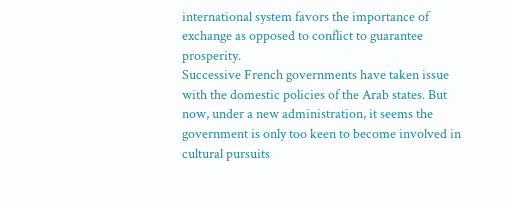international system favors the importance of exchange as opposed to conflict to guarantee prosperity.
Successive French governments have taken issue with the domestic policies of the Arab states. But now, under a new administration, it seems the government is only too keen to become involved in cultural pursuits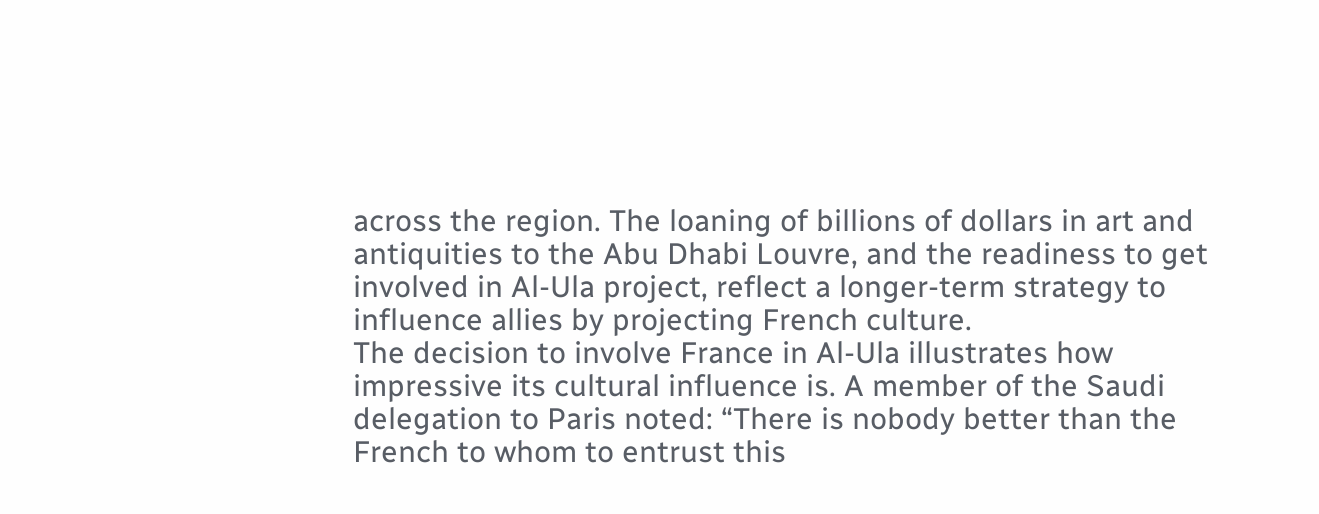across the region. The loaning of billions of dollars in art and antiquities to the Abu Dhabi Louvre, and the readiness to get involved in Al-Ula project, reflect a longer-term strategy to influence allies by projecting French culture.
The decision to involve France in Al-Ula illustrates how impressive its cultural influence is. A member of the Saudi delegation to Paris noted: “There is nobody better than the French to whom to entrust this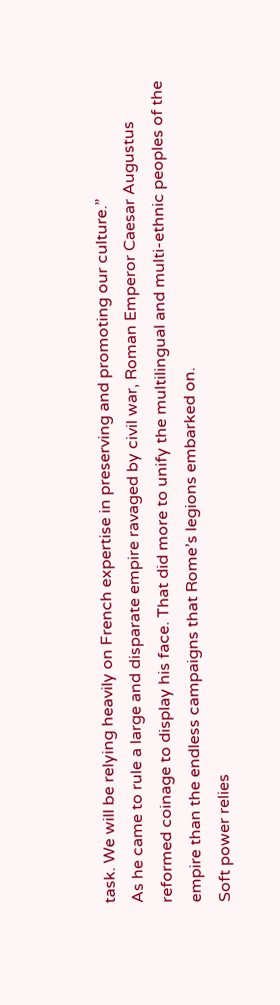task. We will be relying heavily on French expertise in preserving and promoting our culture.”
As he came to rule a large and disparate empire ravaged by civil war, Roman Emperor Caesar Augustus reformed coinage to display his face. That did more to unify the multilingual and multi-ethnic peoples of the empire than the endless campaigns that Rome’s legions embarked on.
Soft power relies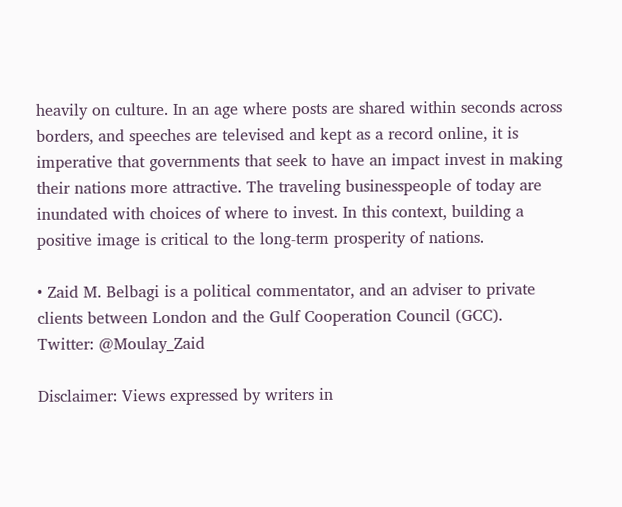heavily on culture. In an age where posts are shared within seconds across borders, and speeches are televised and kept as a record online, it is imperative that governments that seek to have an impact invest in making their nations more attractive. The traveling businesspeople of today are inundated with choices of where to invest. In this context, building a positive image is critical to the long-term prosperity of nations.

• Zaid M. Belbagi is a political commentator, and an adviser to private clients between London and the Gulf Cooperation Council (GCC).
Twitter: @Moulay_Zaid

Disclaimer: Views expressed by writers in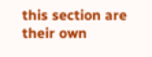this section are their own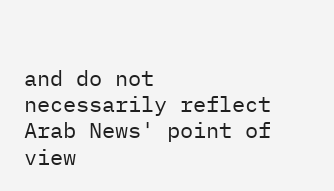and do not necessarily reflect Arab News' point of view